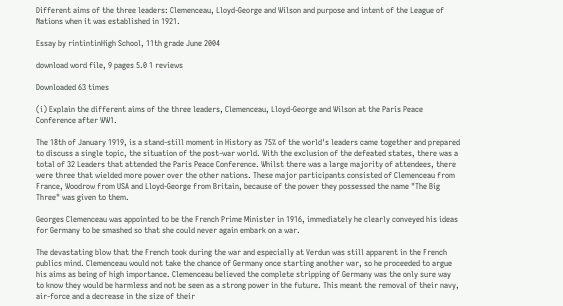Different aims of the three leaders: Clemenceau, Lloyd-George and Wilson and purpose and intent of the League of Nations when it was established in 1921.

Essay by rintintinHigh School, 11th grade June 2004

download word file, 9 pages 5.0 1 reviews

Downloaded 63 times

(i) Explain the different aims of the three leaders, Clemenceau, Lloyd-George and Wilson at the Paris Peace Conference after WW1.

The 18th of January 1919, is a stand-still moment in History as 75% of the world's leaders came together and prepared to discuss a single topic, the situation of the post-war world. With the exclusion of the defeated states, there was a total of 32 Leaders that attended the Paris Peace Conference. Whilst there was a large majority of attendees, there were three that wielded more power over the other nations. These major participants consisted of Clemenceau from France, Woodrow from USA and Lloyd-George from Britain, because of the power they possessed the name "The Big Three" was given to them.

Georges Clemenceau was appointed to be the French Prime Minister in 1916, immediately he clearly conveyed his ideas for Germany to be smashed so that she could never again embark on a war.

The devastating blow that the French took during the war and especially at Verdun was still apparent in the French publics mind. Clemenceau would not take the chance of Germany once starting another war, so he proceeded to argue his aims as being of high importance. Clemenceau believed the complete stripping of Germany was the only sure way to know they would be harmless and not be seen as a strong power in the future. This meant the removal of their navy, air-force and a decrease in the size of their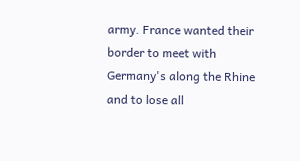army. France wanted their border to meet with Germany's along the Rhine and to lose all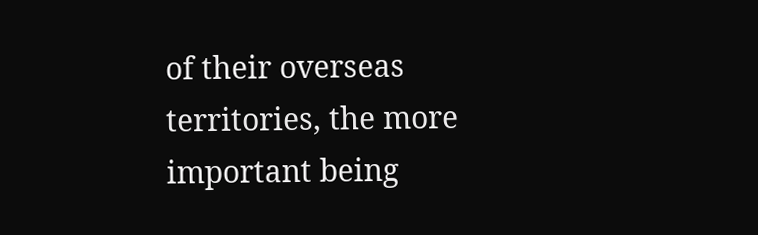of their overseas territories, the more important being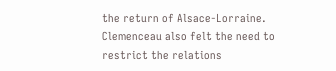the return of Alsace-Lorraine. Clemenceau also felt the need to restrict the relations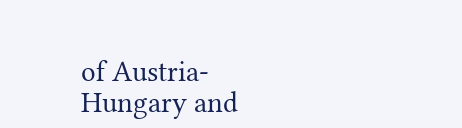of Austria-Hungary and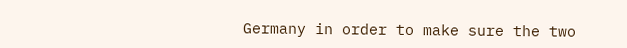Germany in order to make sure the two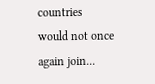countries would not once again join...